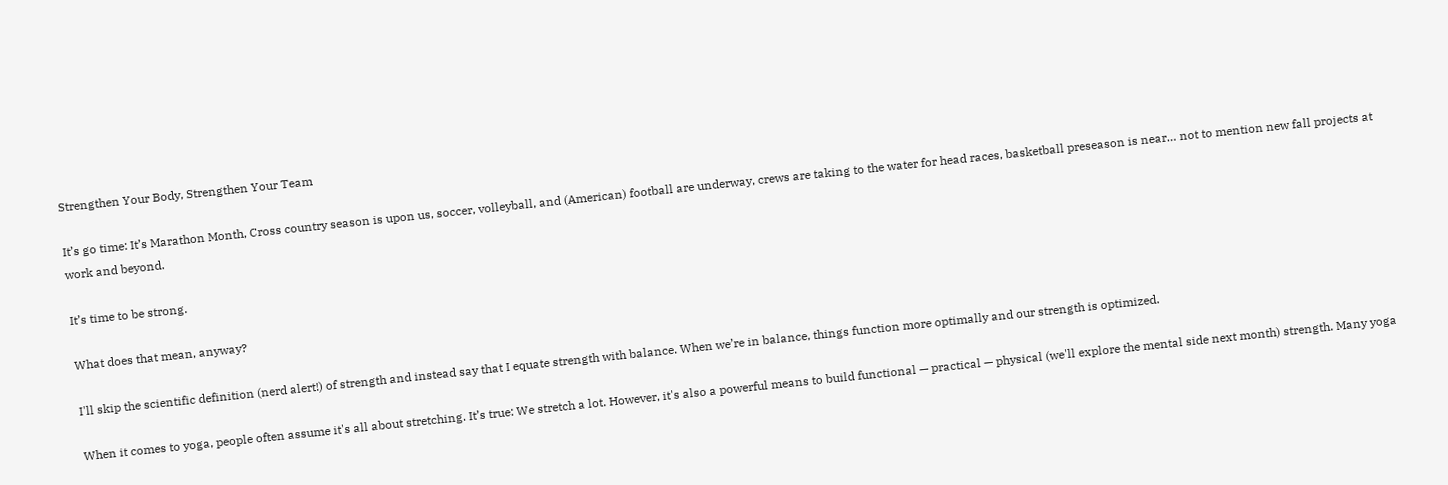Strengthen Your Body, Strengthen Your Team

It’s go time: It’s Marathon Month, Cross country season is upon us, soccer, volleyball, and (American) football are underway, crews are taking to the water for head races, basketball preseason is near… not to mention new fall projects at work and beyond.

It’s time to be strong.

What does that mean, anyway?

I'll skip the scientific definition (nerd alert!) of strength and instead say that I equate strength with balance. When we’re in balance, things function more optimally and our strength is optimized.

When it comes to yoga, people often assume it's all about stretching. It’s true: We stretch a lot. However, it's also a powerful means to build functional — practical — physical (we'll explore the mental side next month) strength. Many yoga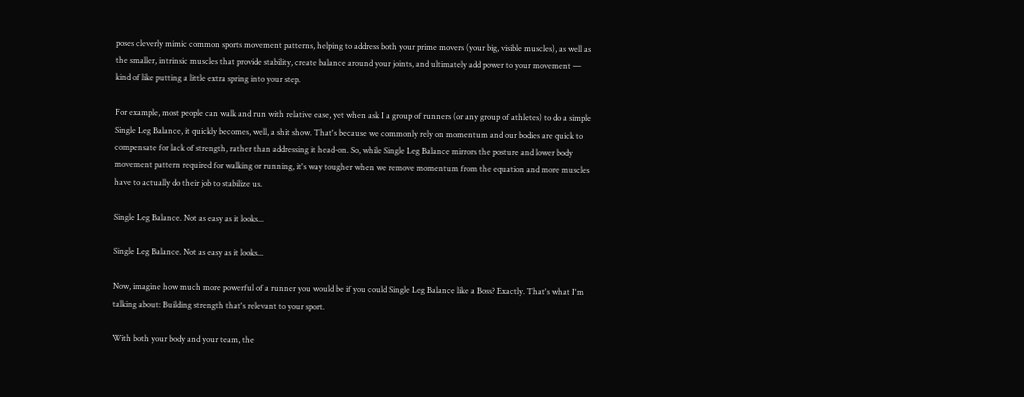poses cleverly mimic common sports movement patterns, helping to address both your prime movers (your big, visible muscles), as well as the smaller, intrinsic muscles that provide stability, create balance around your joints, and ultimately add power to your movement — kind of like putting a little extra spring into your step.

For example, most people can walk and run with relative ease, yet when ask I a group of runners (or any group of athletes) to do a simple Single Leg Balance, it quickly becomes, well, a shit show. That's because we commonly rely on momentum and our bodies are quick to compensate for lack of strength, rather than addressing it head-on. So, while Single Leg Balance mirrors the posture and lower body movement pattern required for walking or running, it's way tougher when we remove momentum from the equation and more muscles have to actually do their job to stabilize us.

Single Leg Balance. Not as easy as it looks...

Single Leg Balance. Not as easy as it looks...

Now, imagine how much more powerful of a runner you would be if you could Single Leg Balance like a Boss? Exactly. That's what I'm talking about: Building strength that's relevant to your sport.

With both your body and your team, the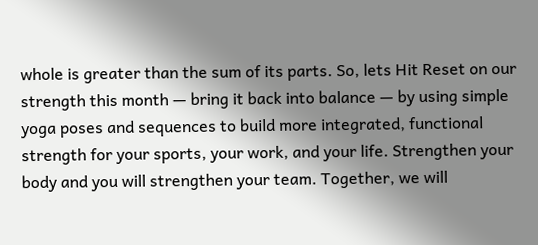whole is greater than the sum of its parts. So, lets Hit Reset on our strength this month — bring it back into balance — by using simple yoga poses and sequences to build more integrated, functional strength for your sports, your work, and your life. Strengthen your body and you will strengthen your team. Together, we will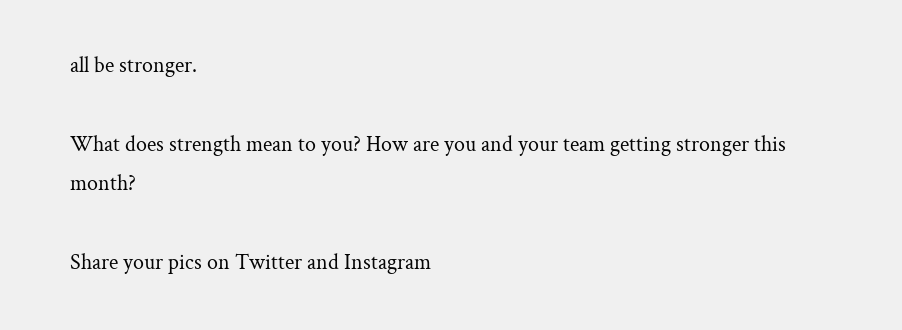all be stronger.

What does strength mean to you? How are you and your team getting stronger this month?

Share your pics on Twitter and Instagram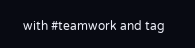with #teamwork and tag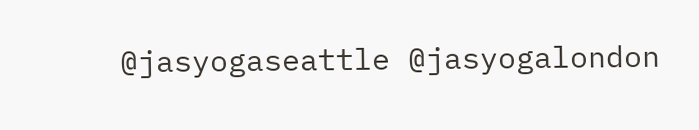@jasyogaseattle @jasyogalondon